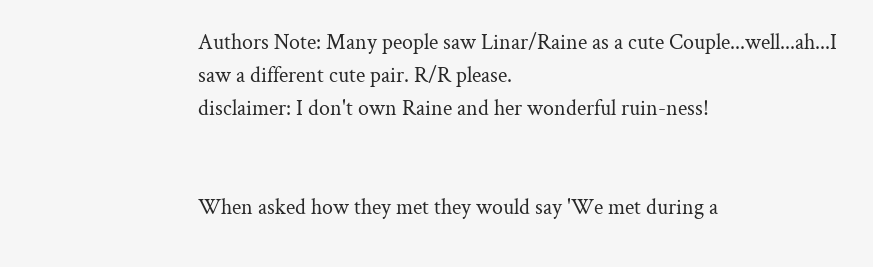Authors Note: Many people saw Linar/Raine as a cute Couple...well...ah...I saw a different cute pair. R/R please.
disclaimer: I don't own Raine and her wonderful ruin-ness!


When asked how they met they would say 'We met during a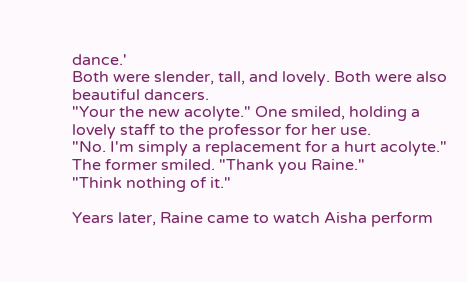dance.'
Both were slender, tall, and lovely. Both were also beautiful dancers.
"Your the new acolyte." One smiled, holding a lovely staff to the professor for her use.
"No. I'm simply a replacement for a hurt acolyte."
The former smiled. "Thank you Raine."
"Think nothing of it."

Years later, Raine came to watch Aisha perform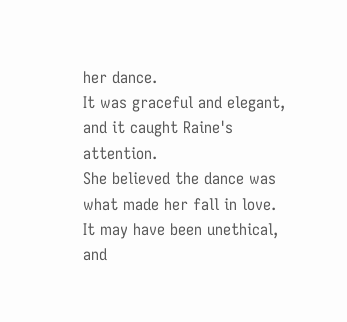her dance.
It was graceful and elegant, and it caught Raine's attention.
She believed the dance was what made her fall in love.
It may have been unethical, and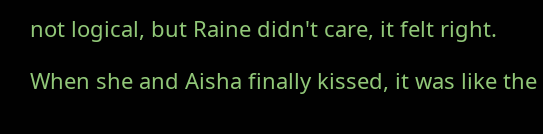not logical, but Raine didn't care, it felt right.

When she and Aisha finally kissed, it was like the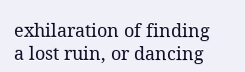exhilaration of finding a lost ruin, or dancing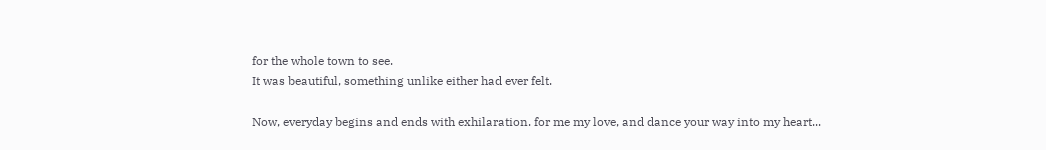for the whole town to see.
It was beautiful, something unlike either had ever felt.

Now, everyday begins and ends with exhilaration. for me my love, and dance your way into my heart...